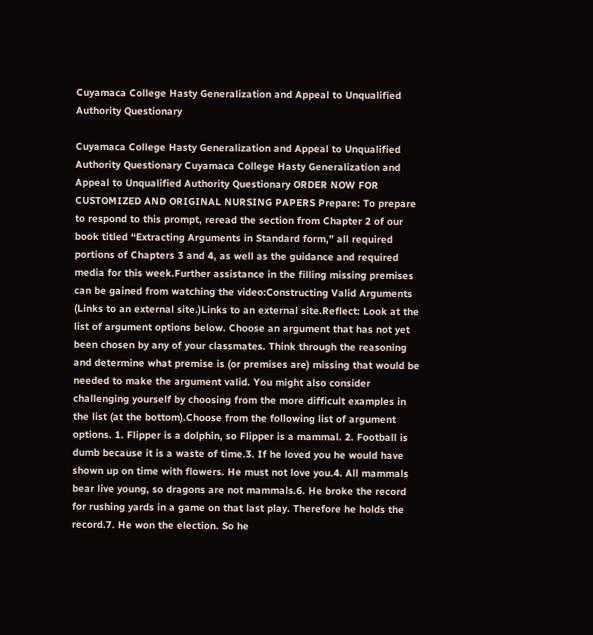Cuyamaca College Hasty Generalization and Appeal to Unqualified Authority Questionary

Cuyamaca College Hasty Generalization and Appeal to Unqualified Authority Questionary Cuyamaca College Hasty Generalization and Appeal to Unqualified Authority Questionary ORDER NOW FOR CUSTOMIZED AND ORIGINAL NURSING PAPERS Prepare: To prepare to respond to this prompt, reread the section from Chapter 2 of our book titled “Extracting Arguments in Standard form,” all required portions of Chapters 3 and 4, as well as the guidance and required media for this week.Further assistance in the filling missing premises can be gained from watching the video:Constructing Valid Arguments (Links to an external site.)Links to an external site.Reflect: Look at the list of argument options below. Choose an argument that has not yet been chosen by any of your classmates. Think through the reasoning and determine what premise is (or premises are) missing that would be needed to make the argument valid. You might also consider challenging yourself by choosing from the more difficult examples in the list (at the bottom).Choose from the following list of argument options. 1. Flipper is a dolphin, so Flipper is a mammal. 2. Football is dumb because it is a waste of time.3. If he loved you he would have shown up on time with flowers. He must not love you.4. All mammals bear live young, so dragons are not mammals.6. He broke the record for rushing yards in a game on that last play. Therefore he holds the record.7. He won the election. So he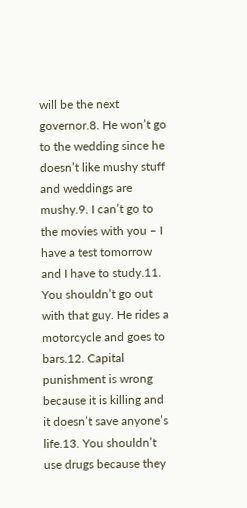will be the next governor.8. He won’t go to the wedding since he doesn’t like mushy stuff and weddings are mushy.9. I can’t go to the movies with you – I have a test tomorrow and I have to study.11. You shouldn’t go out with that guy. He rides a motorcycle and goes to bars.12. Capital punishment is wrong because it is killing and it doesn’t save anyone’s life.13. You shouldn’t use drugs because they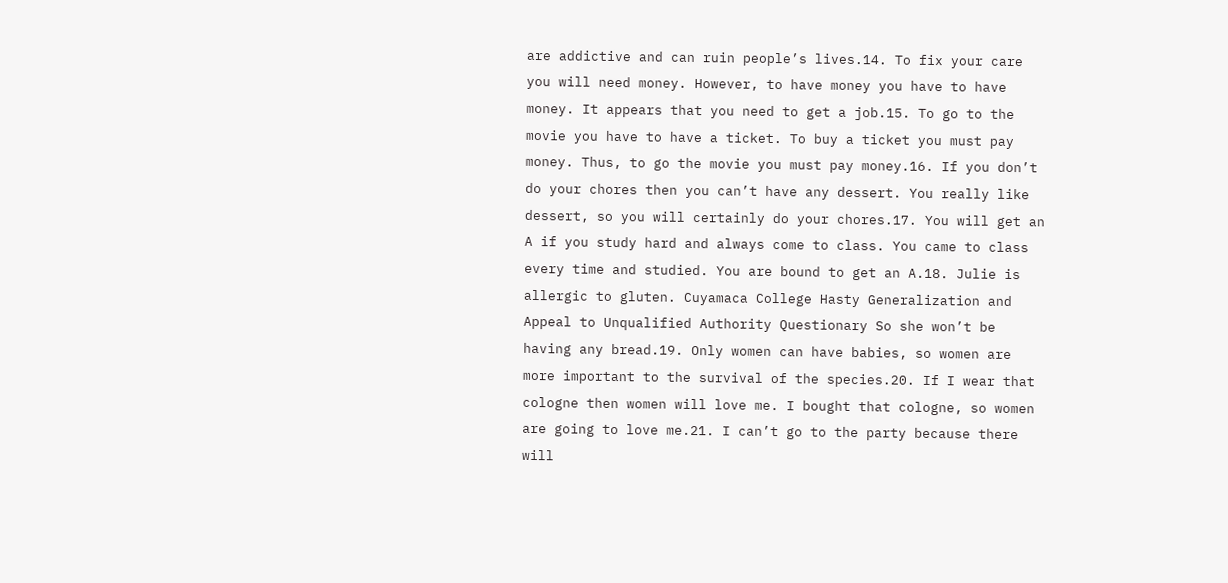are addictive and can ruin people’s lives.14. To fix your care you will need money. However, to have money you have to have money. It appears that you need to get a job.15. To go to the movie you have to have a ticket. To buy a ticket you must pay money. Thus, to go the movie you must pay money.16. If you don’t do your chores then you can’t have any dessert. You really like dessert, so you will certainly do your chores.17. You will get an A if you study hard and always come to class. You came to class every time and studied. You are bound to get an A.18. Julie is allergic to gluten. Cuyamaca College Hasty Generalization and Appeal to Unqualified Authority Questionary So she won’t be having any bread.19. Only women can have babies, so women are more important to the survival of the species.20. If I wear that cologne then women will love me. I bought that cologne, so women are going to love me.21. I can’t go to the party because there will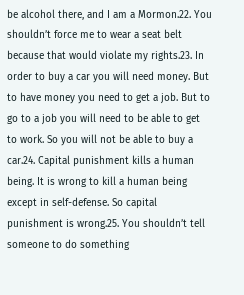be alcohol there, and I am a Mormon.22. You shouldn’t force me to wear a seat belt because that would violate my rights.23. In order to buy a car you will need money. But to have money you need to get a job. But to go to a job you will need to be able to get to work. So you will not be able to buy a car.24. Capital punishment kills a human being. It is wrong to kill a human being except in self-defense. So capital punishment is wrong.25. You shouldn’t tell someone to do something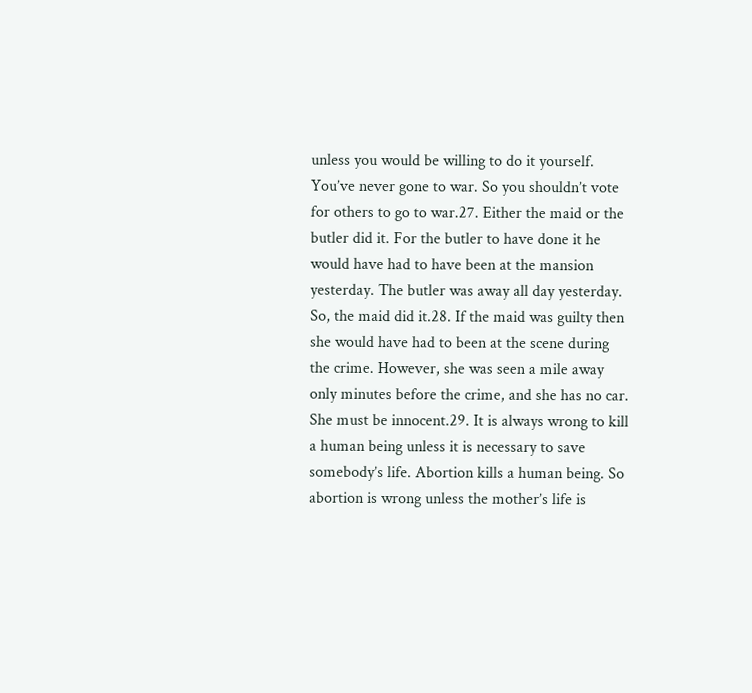unless you would be willing to do it yourself. You’ve never gone to war. So you shouldn’t vote for others to go to war.27. Either the maid or the butler did it. For the butler to have done it he would have had to have been at the mansion yesterday. The butler was away all day yesterday. So, the maid did it.28. If the maid was guilty then she would have had to been at the scene during the crime. However, she was seen a mile away only minutes before the crime, and she has no car. She must be innocent.29. It is always wrong to kill a human being unless it is necessary to save somebody’s life. Abortion kills a human being. So abortion is wrong unless the mother’s life is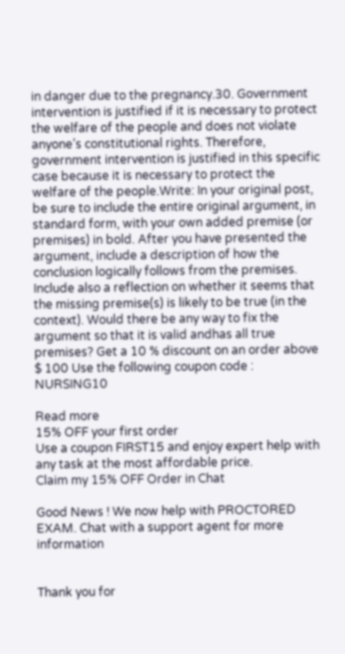in danger due to the pregnancy.30. Government intervention is justified if it is necessary to protect the welfare of the people and does not violate anyone’s constitutional rights. Therefore, government intervention is justified in this specific case because it is necessary to protect the welfare of the people.Write: In your original post, be sure to include the entire original argument, in standard form, with your own added premise (or premises) in bold. After you have presented the argument, include a description of how the conclusion logically follows from the premises. Include also a reflection on whether it seems that the missing premise(s) is likely to be true (in the context). Would there be any way to fix the argument so that it is valid andhas all true premises? Get a 10 % discount on an order above $ 100 Use the following coupon code : NURSING10

Read more
15% OFF your first order
Use a coupon FIRST15 and enjoy expert help with any task at the most affordable price.
Claim my 15% OFF Order in Chat

Good News ! We now help with PROCTORED EXAM. Chat with a support agent for more information


Thank you for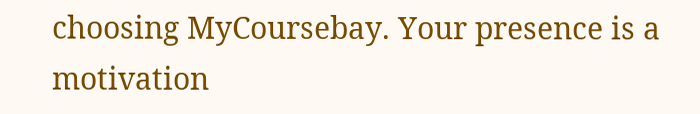choosing MyCoursebay. Your presence is a motivation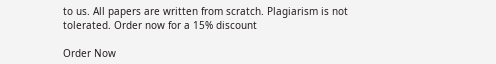to us. All papers are written from scratch. Plagiarism is not tolerated. Order now for a 15% discount

Order Now